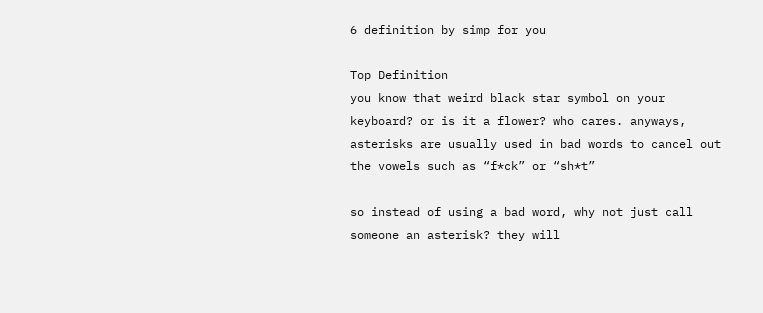6 definition by simp for you

Top Definition
you know that weird black star symbol on your keyboard? or is it a flower? who cares. anyways, asterisks are usually used in bad words to cancel out the vowels such as “f*ck” or “sh*t”

so instead of using a bad word, why not just call someone an asterisk? they will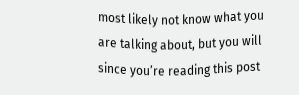most likely not know what you are talking about, but you will since you’re reading this post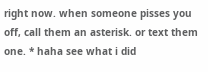right now. when someone pisses you off, call them an asterisk. or text them one. * haha see what i did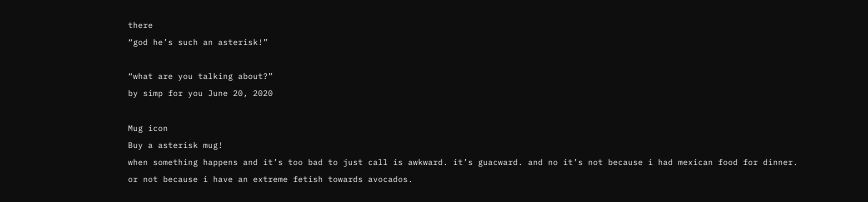there
“god he’s such an asterisk!”

“what are you talking about?”
by simp for you June 20, 2020

Mug icon
Buy a asterisk mug!
when something happens and it’s too bad to just call is awkward. it’s guacward. and no it’s not because i had mexican food for dinner. or not because i have an extreme fetish towards avocados.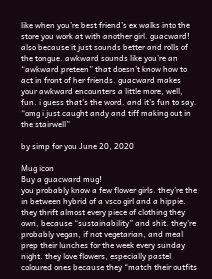like when you’re best friend’s ex walks into the store you work at with another girl. guacward! also because it just sounds better and rolls of the tongue. awkward sounds like you’re an “awkward preteen” that doesn’t know how to act in front of her friends. guacward makes your awkward encounters a little more, well, fun. i guess that’s the word. and it’s fun to say.
“omg i just caught andy and tiff making out in the stairwell”

by simp for you June 20, 2020

Mug icon
Buy a guacward mug!
you probably know a few flower girls. they’re the in between hybrid of a vsco girl and a hippie. they thrift almost every piece of clothing they own, because “sustainability” and shit. they’re probably vegan, if not vegetarian, and meal prep their lunches for the week every sunday night. they love flowers, especially pastel coloured ones because they “match their outfits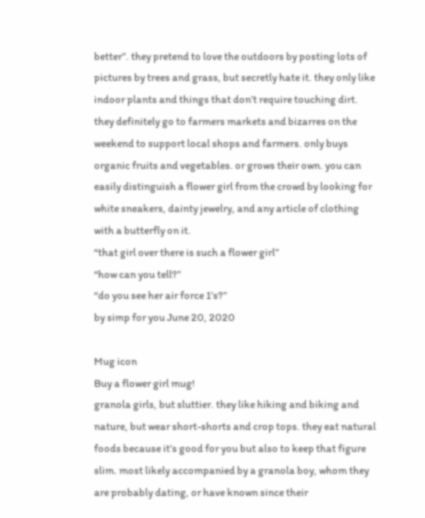better”. they pretend to love the outdoors by posting lots of pictures by trees and grass, but secretly hate it. they only like indoor plants and things that don’t require touching dirt. they definitely go to farmers markets and bizarres on the weekend to support local shops and farmers. only buys organic fruits and vegetables. or grows their own. you can easily distinguish a flower girl from the crowd by looking for white sneakers, dainty jewelry, and any article of clothing with a butterfly on it.
“that girl over there is such a flower girl”
“how can you tell?”
“do you see her air force 1’s?”
by simp for you June 20, 2020

Mug icon
Buy a flower girl mug!
granola girls, but sluttier. they like hiking and biking and nature, but wear short-shorts and crop tops. they eat natural foods because it’s good for you but also to keep that figure slim. most likely accompanied by a granola boy, whom they are probably dating, or have known since their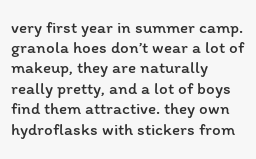very first year in summer camp. granola hoes don’t wear a lot of makeup, they are naturally really pretty, and a lot of boys find them attractive. they own hydroflasks with stickers from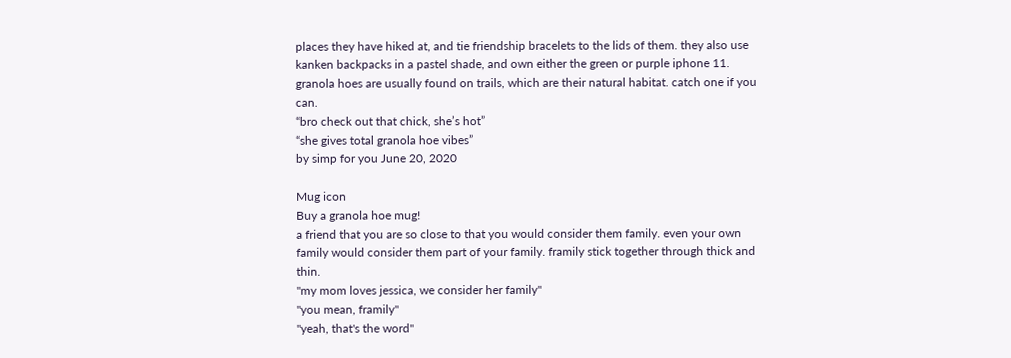places they have hiked at, and tie friendship bracelets to the lids of them. they also use kanken backpacks in a pastel shade, and own either the green or purple iphone 11. granola hoes are usually found on trails, which are their natural habitat. catch one if you can.
“bro check out that chick, she’s hot”
“she gives total granola hoe vibes”
by simp for you June 20, 2020

Mug icon
Buy a granola hoe mug!
a friend that you are so close to that you would consider them family. even your own family would consider them part of your family. framily stick together through thick and thin.
"my mom loves jessica, we consider her family"
"you mean, framily"
"yeah, that's the word"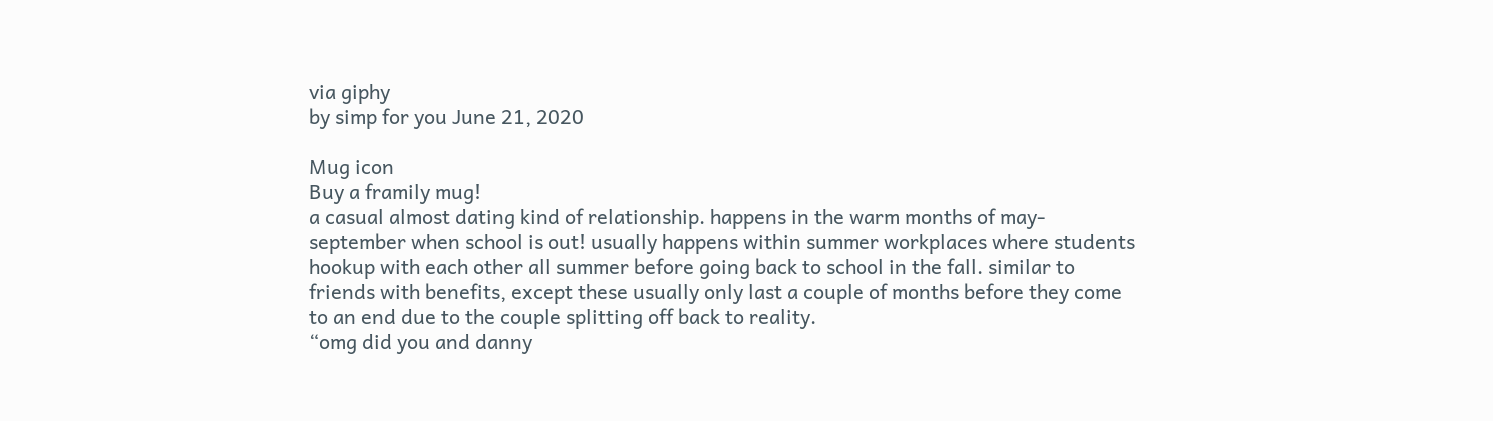via giphy
by simp for you June 21, 2020

Mug icon
Buy a framily mug!
a casual almost dating kind of relationship. happens in the warm months of may-september when school is out! usually happens within summer workplaces where students hookup with each other all summer before going back to school in the fall. similar to friends with benefits, except these usually only last a couple of months before they come to an end due to the couple splitting off back to reality.
“omg did you and danny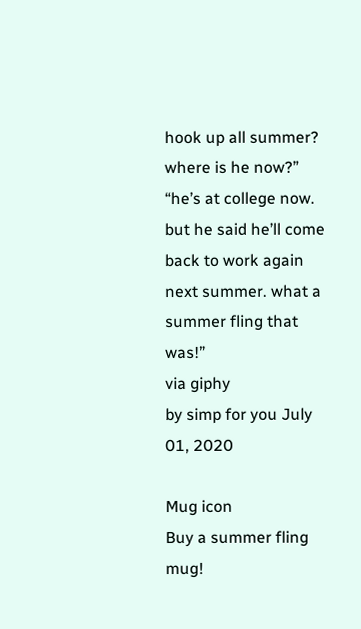hook up all summer? where is he now?”
“he’s at college now. but he said he’ll come back to work again next summer. what a summer fling that was!”
via giphy
by simp for you July 01, 2020

Mug icon
Buy a summer fling mug!